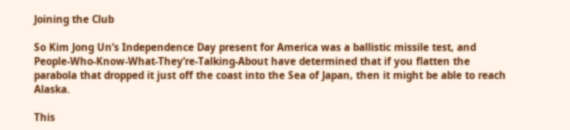Joining the Club

So Kim Jong Un’s Independence Day present for America was a ballistic missile test, and People-Who-Know-What-They’re-Talking-About have determined that if you flatten the parabola that dropped it just off the coast into the Sea of Japan, then it might be able to reach Alaska.

This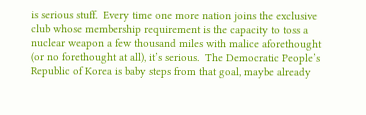is serious stuff.  Every time one more nation joins the exclusive club whose membership requirement is the capacity to toss a nuclear weapon a few thousand miles with malice aforethought (or no forethought at all), it’s serious.  The Democratic People’s Republic of Korea is baby steps from that goal, maybe already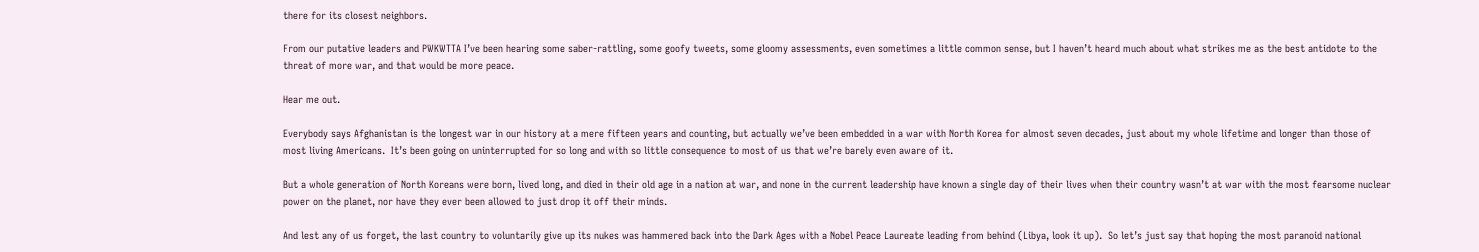there for its closest neighbors.

From our putative leaders and PWKWTTA I’ve been hearing some saber-rattling, some goofy tweets, some gloomy assessments, even sometimes a little common sense, but I haven’t heard much about what strikes me as the best antidote to the threat of more war, and that would be more peace.

Hear me out.

Everybody says Afghanistan is the longest war in our history at a mere fifteen years and counting, but actually we’ve been embedded in a war with North Korea for almost seven decades, just about my whole lifetime and longer than those of most living Americans.  It’s been going on uninterrupted for so long and with so little consequence to most of us that we’re barely even aware of it.

But a whole generation of North Koreans were born, lived long, and died in their old age in a nation at war, and none in the current leadership have known a single day of their lives when their country wasn’t at war with the most fearsome nuclear power on the planet, nor have they ever been allowed to just drop it off their minds.

And lest any of us forget, the last country to voluntarily give up its nukes was hammered back into the Dark Ages with a Nobel Peace Laureate leading from behind (Libya, look it up).  So let’s just say that hoping the most paranoid national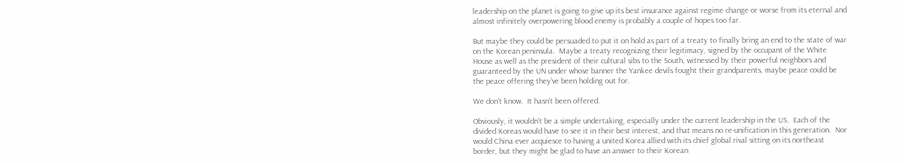leadership on the planet is going to give up its best insurance against regime change or worse from its eternal and almost infinitely overpowering blood enemy is probably a couple of hopes too far.

But maybe they could be persuaded to put it on hold as part of a treaty to finally bring an end to the state of war on the Korean peninsula.  Maybe a treaty recognizing their legitimacy, signed by the occupant of the White House as well as the president of their cultural sibs to the South, witnessed by their powerful neighbors and guaranteed by the UN under whose banner the Yankee devils fought their grandparents, maybe peace could be the peace offering they’ve been holding out for.

We don’t know.  It hasn’t been offered.

Obviously, it wouldn’t be a simple undertaking, especially under the current leadership in the US.  Each of the divided Koreas would have to see it in their best interest, and that means no re-unification in this generation.  Nor would China ever acquiesce to having a united Korea allied with its chief global rival sitting on its northeast border, but they might be glad to have an answer to their Korean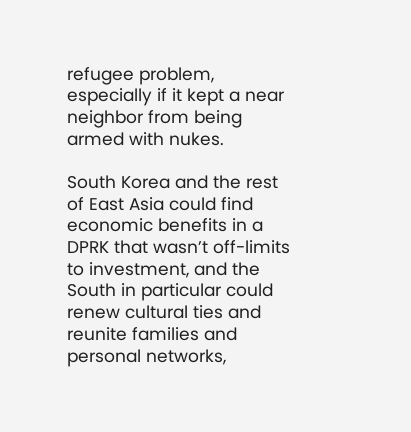refugee problem, especially if it kept a near neighbor from being  armed with nukes.

South Korea and the rest of East Asia could find economic benefits in a DPRK that wasn’t off-limits to investment, and the South in particular could renew cultural ties and reunite families and personal networks,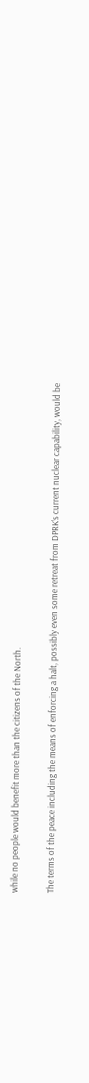while no people would benefit more than the citizens of the North.

The terms of the peace including the means of enforcing a halt, possibly even some retreat from DPRK’s current nuclear capability, would be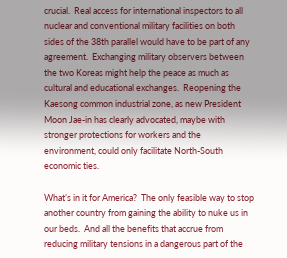crucial.  Real access for international inspectors to all nuclear and conventional military facilities on both sides of the 38th parallel would have to be part of any agreement.  Exchanging military observers between the two Koreas might help the peace as much as cultural and educational exchanges.  Reopening the Kaesong common industrial zone, as new President Moon Jae-in has clearly advocated, maybe with stronger protections for workers and the environment, could only facilitate North-South economic ties.

What’s in it for America?  The only feasible way to stop another country from gaining the ability to nuke us in our beds.  And all the benefits that accrue from reducing military tensions in a dangerous part of the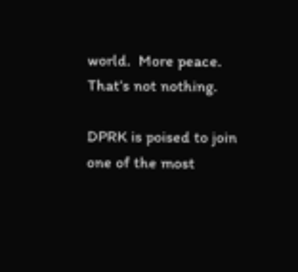world.  More peace.  That’s not nothing.

DPRK is poised to join one of the most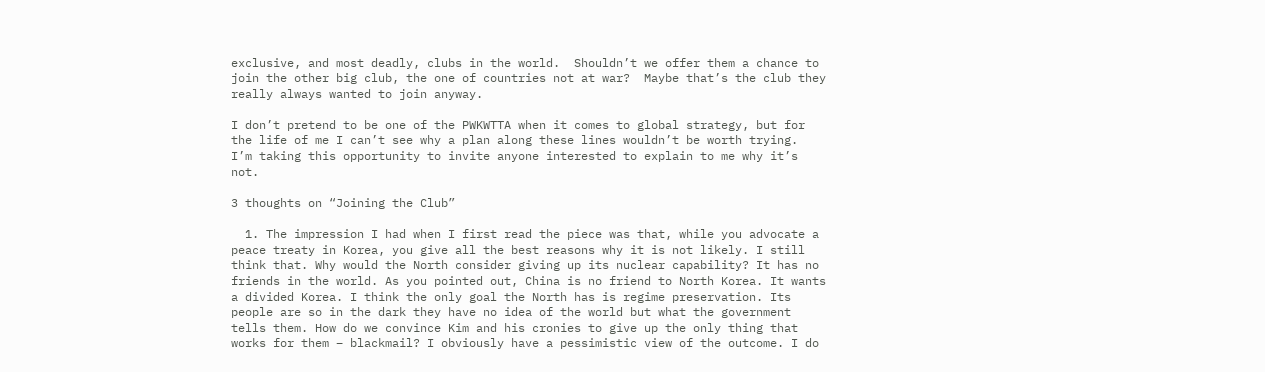exclusive, and most deadly, clubs in the world.  Shouldn’t we offer them a chance to join the other big club, the one of countries not at war?  Maybe that’s the club they really always wanted to join anyway.

I don’t pretend to be one of the PWKWTTA when it comes to global strategy, but for the life of me I can’t see why a plan along these lines wouldn’t be worth trying.  I’m taking this opportunity to invite anyone interested to explain to me why it’s not.

3 thoughts on “Joining the Club”

  1. The impression I had when I first read the piece was that, while you advocate a peace treaty in Korea, you give all the best reasons why it is not likely. I still think that. Why would the North consider giving up its nuclear capability? It has no friends in the world. As you pointed out, China is no friend to North Korea. It wants a divided Korea. I think the only goal the North has is regime preservation. Its people are so in the dark they have no idea of the world but what the government tells them. How do we convince Kim and his cronies to give up the only thing that works for them – blackmail? I obviously have a pessimistic view of the outcome. I do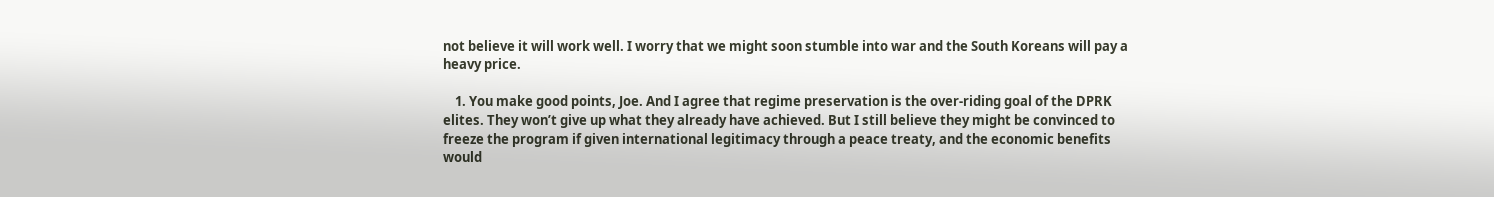not believe it will work well. I worry that we might soon stumble into war and the South Koreans will pay a heavy price.

    1. You make good points, Joe. And I agree that regime preservation is the over-riding goal of the DPRK elites. They won’t give up what they already have achieved. But I still believe they might be convinced to freeze the program if given international legitimacy through a peace treaty, and the economic benefits would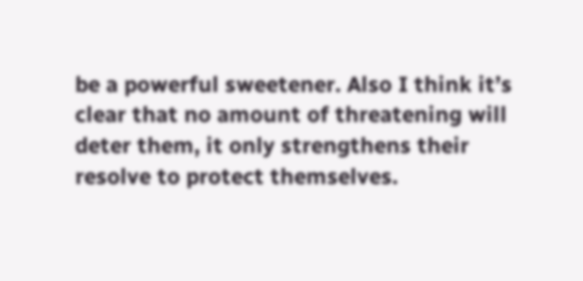be a powerful sweetener. Also I think it’s clear that no amount of threatening will deter them, it only strengthens their resolve to protect themselves.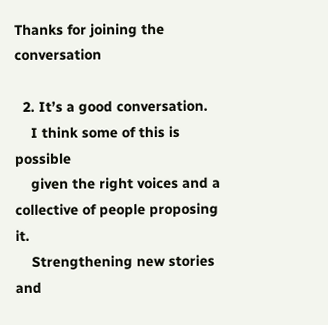Thanks for joining the conversation

  2. It’s a good conversation.
    I think some of this is possible
    given the right voices and a collective of people proposing it.
    Strengthening new stories and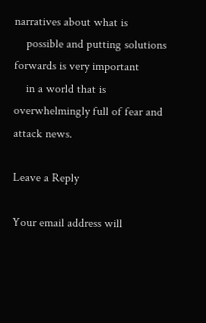narratives about what is
    possible and putting solutions forwards is very important
    in a world that is overwhelmingly full of fear and attack news.

Leave a Reply

Your email address will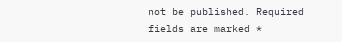not be published. Required fields are marked *